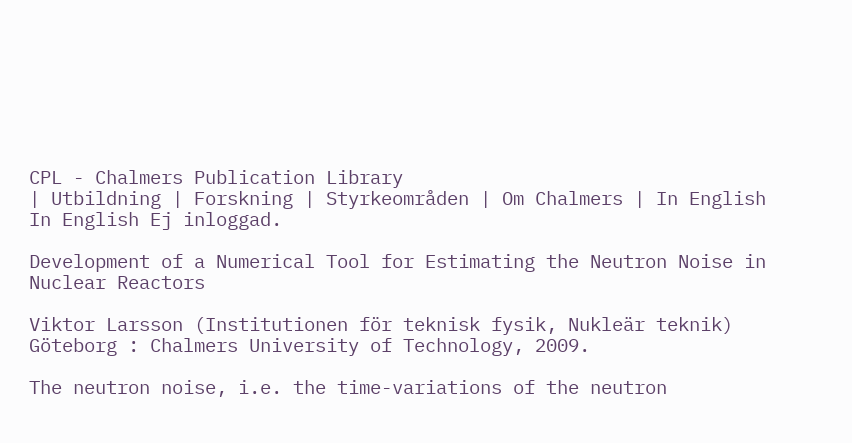CPL - Chalmers Publication Library
| Utbildning | Forskning | Styrkeområden | Om Chalmers | In English In English Ej inloggad.

Development of a Numerical Tool for Estimating the Neutron Noise in Nuclear Reactors

Viktor Larsson (Institutionen för teknisk fysik, Nukleär teknik)
Göteborg : Chalmers University of Technology, 2009.

The neutron noise, i.e. the time-variations of the neutron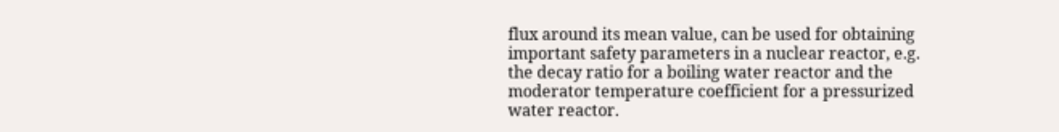flux around its mean value, can be used for obtaining important safety parameters in a nuclear reactor, e.g. the decay ratio for a boiling water reactor and the moderator temperature coefficient for a pressurized water reactor.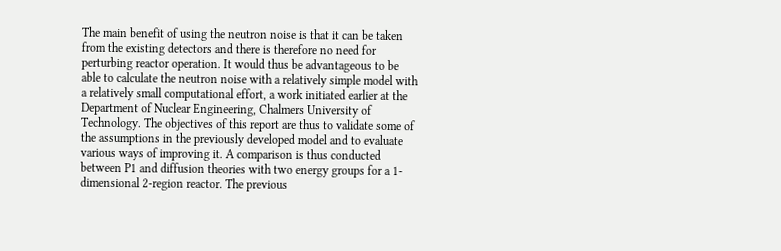The main benefit of using the neutron noise is that it can be taken from the existing detectors and there is therefore no need for perturbing reactor operation. It would thus be advantageous to be able to calculate the neutron noise with a relatively simple model with a relatively small computational effort, a work initiated earlier at the Department of Nuclear Engineering, Chalmers University of Technology. The objectives of this report are thus to validate some of the assumptions in the previously developed model and to evaluate various ways of improving it. A comparison is thus conducted between P1 and diffusion theories with two energy groups for a 1-dimensional 2-region reactor. The previous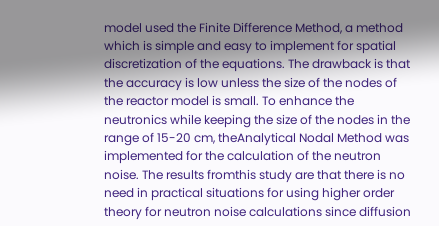model used the Finite Difference Method, a method which is simple and easy to implement for spatial discretization of the equations. The drawback is that the accuracy is low unless the size of the nodes of the reactor model is small. To enhance the neutronics while keeping the size of the nodes in the range of 15-20 cm, theAnalytical Nodal Method was implemented for the calculation of the neutron noise. The results fromthis study are that there is no need in practical situations for using higher order theory for neutron noise calculations since diffusion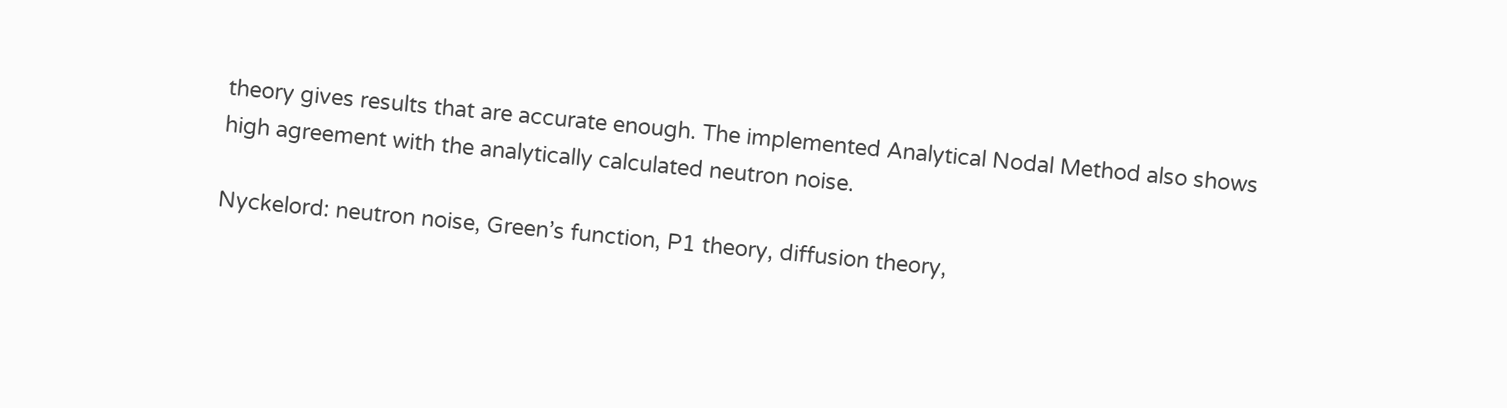theory gives results that are accurate enough. The implemented Analytical Nodal Method also shows high agreement with the analytically calculated neutron noise.

Nyckelord: neutron noise, Green’s function, P1 theory, diffusion theory,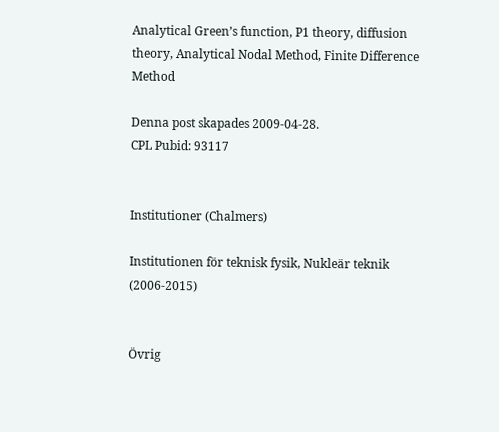Analytical Green’s function, P1 theory, diffusion theory, Analytical Nodal Method, Finite Difference Method

Denna post skapades 2009-04-28.
CPL Pubid: 93117


Institutioner (Chalmers)

Institutionen för teknisk fysik, Nukleär teknik (2006-2015)


Övrig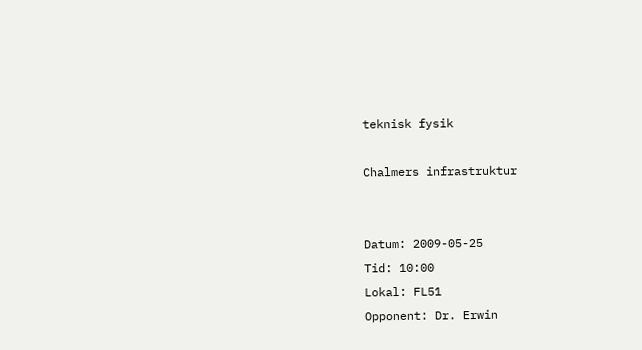teknisk fysik

Chalmers infrastruktur


Datum: 2009-05-25
Tid: 10:00
Lokal: FL51
Opponent: Dr. Erwin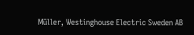Müller, Westinghouse Electric Sweden AB